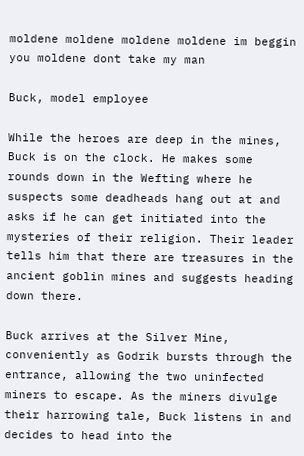moldene moldene moldene moldene im beggin you moldene dont take my man

Buck, model employee

While the heroes are deep in the mines, Buck is on the clock. He makes some rounds down in the Wefting where he suspects some deadheads hang out at and asks if he can get initiated into the mysteries of their religion. Their leader tells him that there are treasures in the ancient goblin mines and suggests heading down there.

Buck arrives at the Silver Mine, conveniently as Godrik bursts through the entrance, allowing the two uninfected miners to escape. As the miners divulge their harrowing tale, Buck listens in and decides to head into the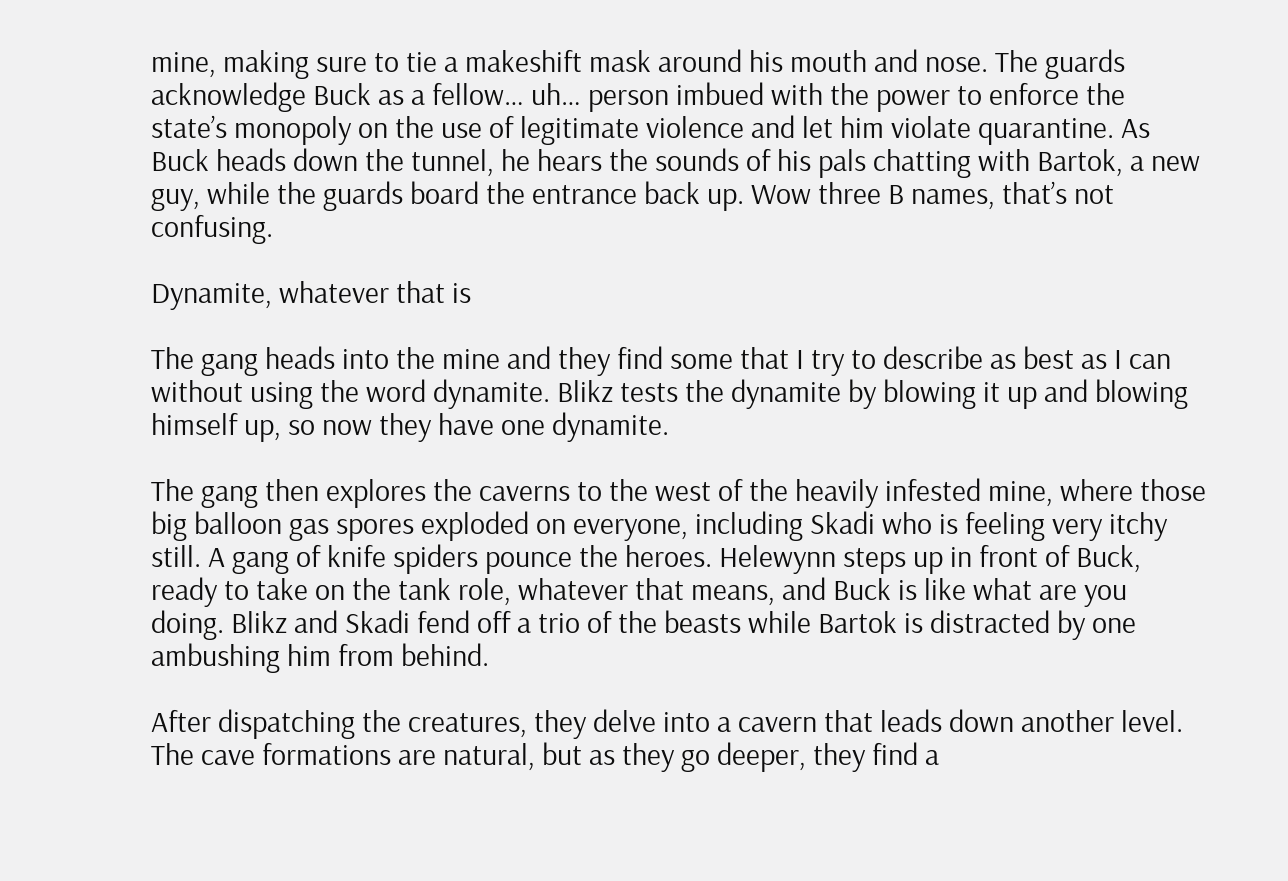mine, making sure to tie a makeshift mask around his mouth and nose. The guards acknowledge Buck as a fellow… uh… person imbued with the power to enforce the state’s monopoly on the use of legitimate violence and let him violate quarantine. As Buck heads down the tunnel, he hears the sounds of his pals chatting with Bartok, a new guy, while the guards board the entrance back up. Wow three B names, that’s not confusing.

Dynamite, whatever that is

The gang heads into the mine and they find some that I try to describe as best as I can without using the word dynamite. Blikz tests the dynamite by blowing it up and blowing himself up, so now they have one dynamite.

The gang then explores the caverns to the west of the heavily infested mine, where those big balloon gas spores exploded on everyone, including Skadi who is feeling very itchy still. A gang of knife spiders pounce the heroes. Helewynn steps up in front of Buck, ready to take on the tank role, whatever that means, and Buck is like what are you doing. Blikz and Skadi fend off a trio of the beasts while Bartok is distracted by one ambushing him from behind.

After dispatching the creatures, they delve into a cavern that leads down another level. The cave formations are natural, but as they go deeper, they find a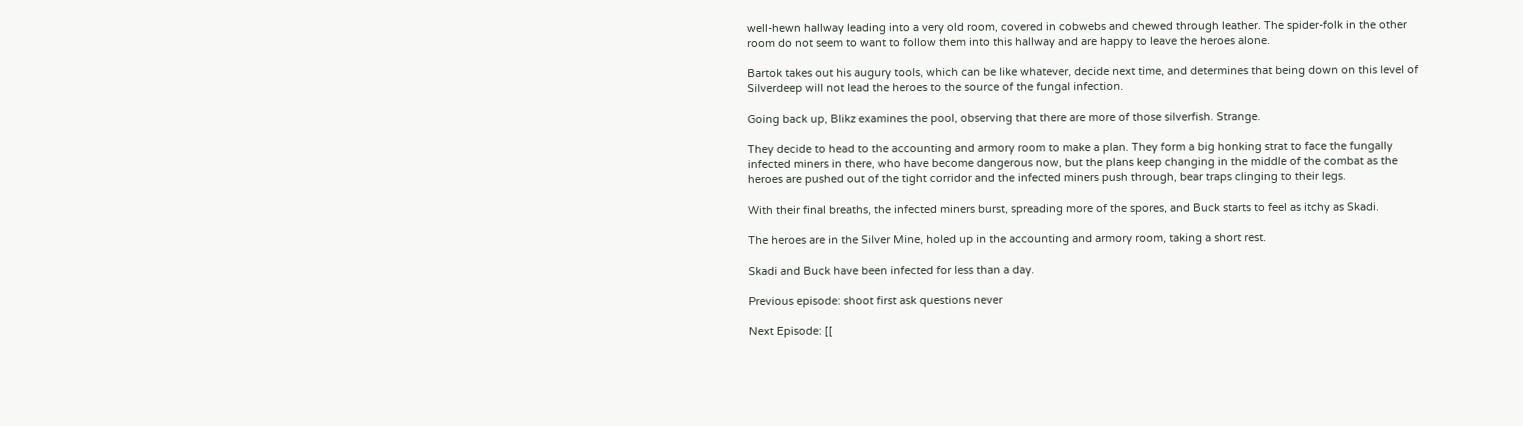well-hewn hallway leading into a very old room, covered in cobwebs and chewed through leather. The spider-folk in the other room do not seem to want to follow them into this hallway and are happy to leave the heroes alone.

Bartok takes out his augury tools, which can be like whatever, decide next time, and determines that being down on this level of Silverdeep will not lead the heroes to the source of the fungal infection.

Going back up, Blikz examines the pool, observing that there are more of those silverfish. Strange.

They decide to head to the accounting and armory room to make a plan. They form a big honking strat to face the fungally infected miners in there, who have become dangerous now, but the plans keep changing in the middle of the combat as the heroes are pushed out of the tight corridor and the infected miners push through, bear traps clinging to their legs.

With their final breaths, the infected miners burst, spreading more of the spores, and Buck starts to feel as itchy as Skadi.

The heroes are in the Silver Mine, holed up in the accounting and armory room, taking a short rest.

Skadi and Buck have been infected for less than a day.

Previous episode: shoot first ask questions never

Next Episode: [[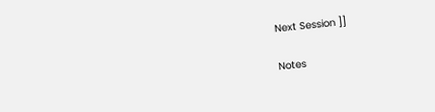Next Session ]]

Notes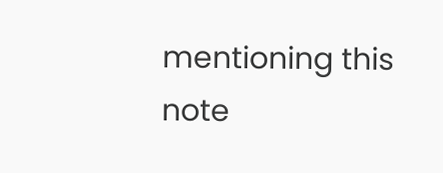mentioning this note